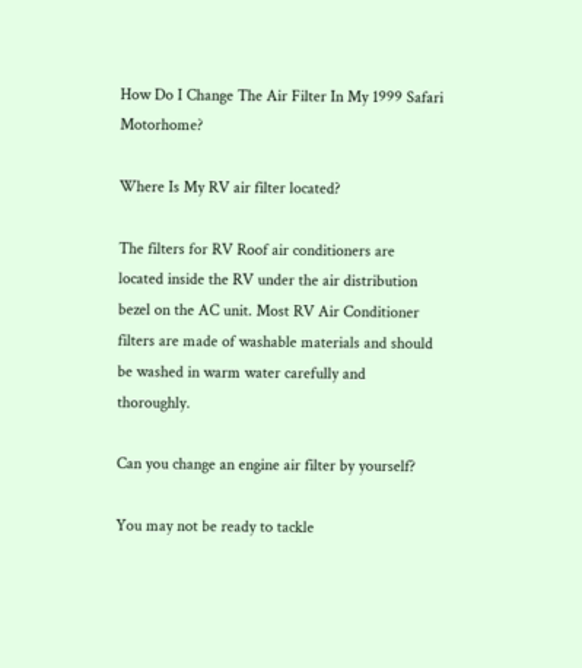How Do I Change The Air Filter In My 1999 Safari Motorhome?

Where Is My RV air filter located?

The filters for RV Roof air conditioners are located inside the RV under the air distribution bezel on the AC unit. Most RV Air Conditioner filters are made of washable materials and should be washed in warm water carefully and thoroughly.

Can you change an engine air filter by yourself?

You may not be ready to tackle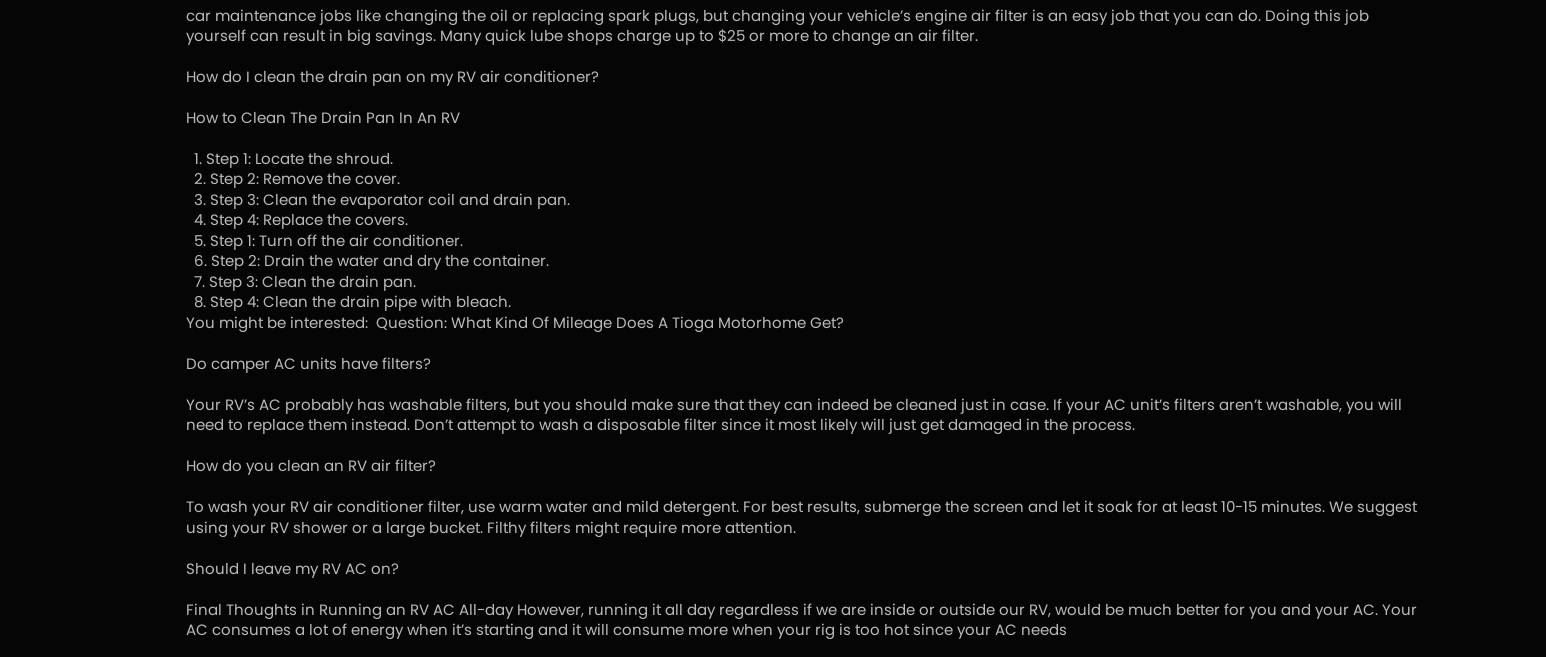car maintenance jobs like changing the oil or replacing spark plugs, but changing your vehicle’s engine air filter is an easy job that you can do. Doing this job yourself can result in big savings. Many quick lube shops charge up to $25 or more to change an air filter.

How do I clean the drain pan on my RV air conditioner?

How to Clean The Drain Pan In An RV

  1. Step 1: Locate the shroud.
  2. Step 2: Remove the cover.
  3. Step 3: Clean the evaporator coil and drain pan.
  4. Step 4: Replace the covers.
  5. Step 1: Turn off the air conditioner.
  6. Step 2: Drain the water and dry the container.
  7. Step 3: Clean the drain pan.
  8. Step 4: Clean the drain pipe with bleach.
You might be interested:  Question: What Kind Of Mileage Does A Tioga Motorhome Get?

Do camper AC units have filters?

Your RV’s AC probably has washable filters, but you should make sure that they can indeed be cleaned just in case. If your AC unit’s filters aren’t washable, you will need to replace them instead. Don’t attempt to wash a disposable filter since it most likely will just get damaged in the process.

How do you clean an RV air filter?

To wash your RV air conditioner filter, use warm water and mild detergent. For best results, submerge the screen and let it soak for at least 10-15 minutes. We suggest using your RV shower or a large bucket. Filthy filters might require more attention.

Should I leave my RV AC on?

Final Thoughts in Running an RV AC All-day However, running it all day regardless if we are inside or outside our RV, would be much better for you and your AC. Your AC consumes a lot of energy when it’s starting and it will consume more when your rig is too hot since your AC needs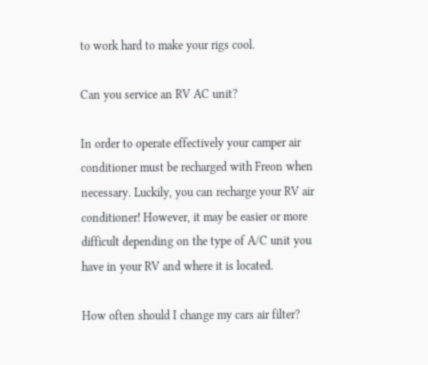to work hard to make your rigs cool.

Can you service an RV AC unit?

In order to operate effectively your camper air conditioner must be recharged with Freon when necessary. Luckily, you can recharge your RV air conditioner! However, it may be easier or more difficult depending on the type of A/C unit you have in your RV and where it is located.

How often should I change my cars air filter?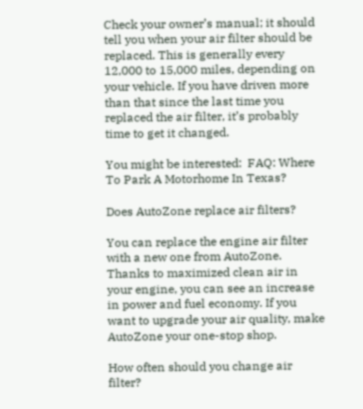Check your owner’s manual; it should tell you when your air filter should be replaced. This is generally every 12,000 to 15,000 miles, depending on your vehicle. If you have driven more than that since the last time you replaced the air filter, it’s probably time to get it changed.

You might be interested:  FAQ: Where To Park A Motorhome In Texas?

Does AutoZone replace air filters?

You can replace the engine air filter with a new one from AutoZone. Thanks to maximized clean air in your engine, you can see an increase in power and fuel economy. If you want to upgrade your air quality, make AutoZone your one-stop shop.

How often should you change air filter?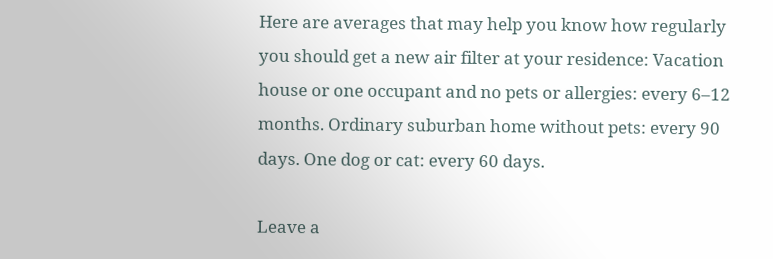Here are averages that may help you know how regularly you should get a new air filter at your residence: Vacation house or one occupant and no pets or allergies: every 6–12 months. Ordinary suburban home without pets: every 90 days. One dog or cat: every 60 days.

Leave a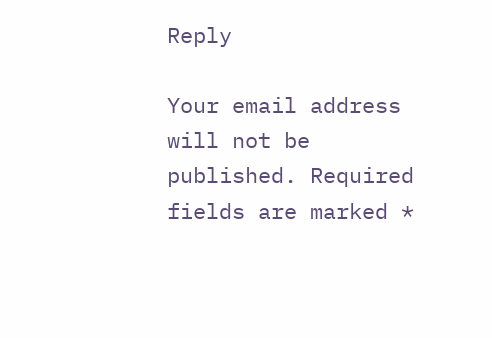Reply

Your email address will not be published. Required fields are marked *